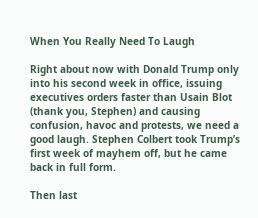When You Really Need To Laugh

Right about now with Donald Trump only into his second week in office, issuing executives orders faster than Usain Blot (thank you, Stephen) and causing confusion, havoc and protests, we need a good laugh. Stephen Colbert took Trump’s first week of mayhem off, but he came back in full form.

Then last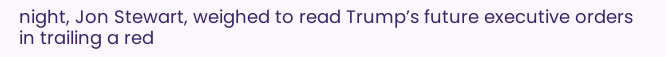night, Jon Stewart, weighed to read Trump’s future executive orders in trailing a red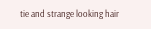tie and strange looking hair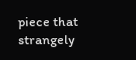piece that strangely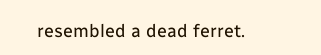resembled a dead ferret.